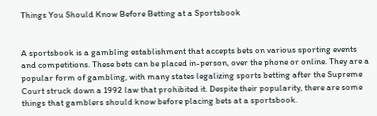Things You Should Know Before Betting at a Sportsbook


A sportsbook is a gambling establishment that accepts bets on various sporting events and competitions. These bets can be placed in-person, over the phone or online. They are a popular form of gambling, with many states legalizing sports betting after the Supreme Court struck down a 1992 law that prohibited it. Despite their popularity, there are some things that gamblers should know before placing bets at a sportsbook.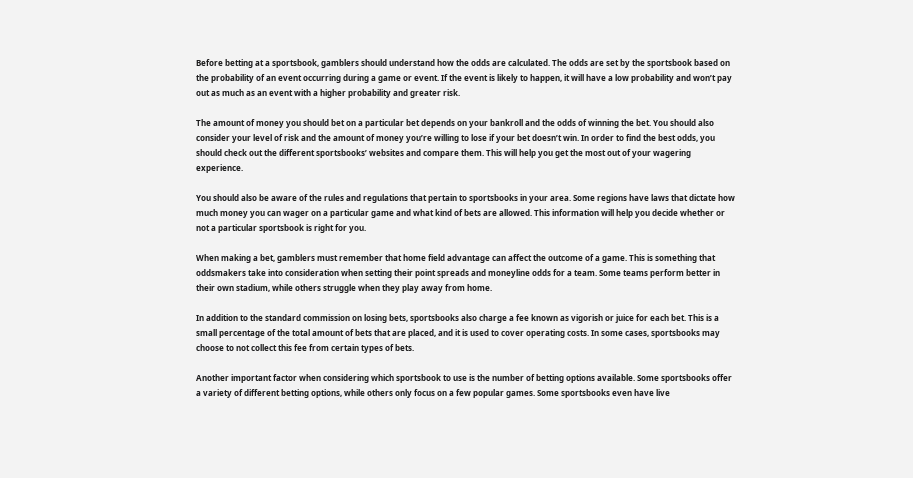Before betting at a sportsbook, gamblers should understand how the odds are calculated. The odds are set by the sportsbook based on the probability of an event occurring during a game or event. If the event is likely to happen, it will have a low probability and won’t pay out as much as an event with a higher probability and greater risk.

The amount of money you should bet on a particular bet depends on your bankroll and the odds of winning the bet. You should also consider your level of risk and the amount of money you’re willing to lose if your bet doesn’t win. In order to find the best odds, you should check out the different sportsbooks’ websites and compare them. This will help you get the most out of your wagering experience.

You should also be aware of the rules and regulations that pertain to sportsbooks in your area. Some regions have laws that dictate how much money you can wager on a particular game and what kind of bets are allowed. This information will help you decide whether or not a particular sportsbook is right for you.

When making a bet, gamblers must remember that home field advantage can affect the outcome of a game. This is something that oddsmakers take into consideration when setting their point spreads and moneyline odds for a team. Some teams perform better in their own stadium, while others struggle when they play away from home.

In addition to the standard commission on losing bets, sportsbooks also charge a fee known as vigorish or juice for each bet. This is a small percentage of the total amount of bets that are placed, and it is used to cover operating costs. In some cases, sportsbooks may choose to not collect this fee from certain types of bets.

Another important factor when considering which sportsbook to use is the number of betting options available. Some sportsbooks offer a variety of different betting options, while others only focus on a few popular games. Some sportsbooks even have live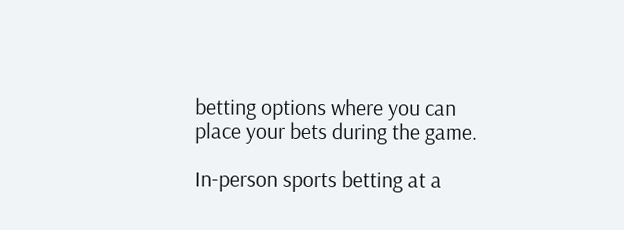betting options where you can place your bets during the game.

In-person sports betting at a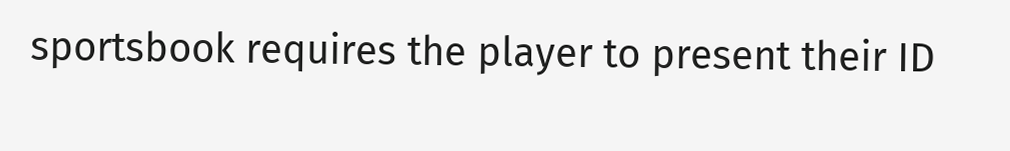sportsbook requires the player to present their ID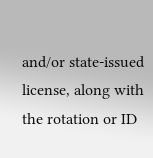and/or state-issued license, along with the rotation or ID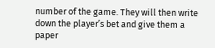number of the game. They will then write down the player’s bet and give them a paper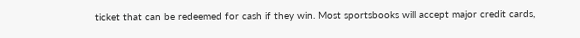ticket that can be redeemed for cash if they win. Most sportsbooks will accept major credit cards,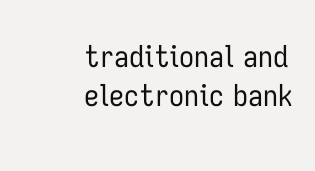traditional and electronic bank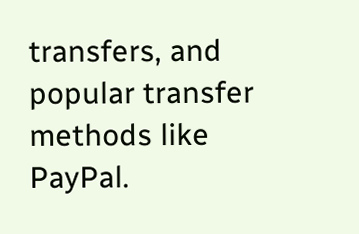transfers, and popular transfer methods like PayPal.